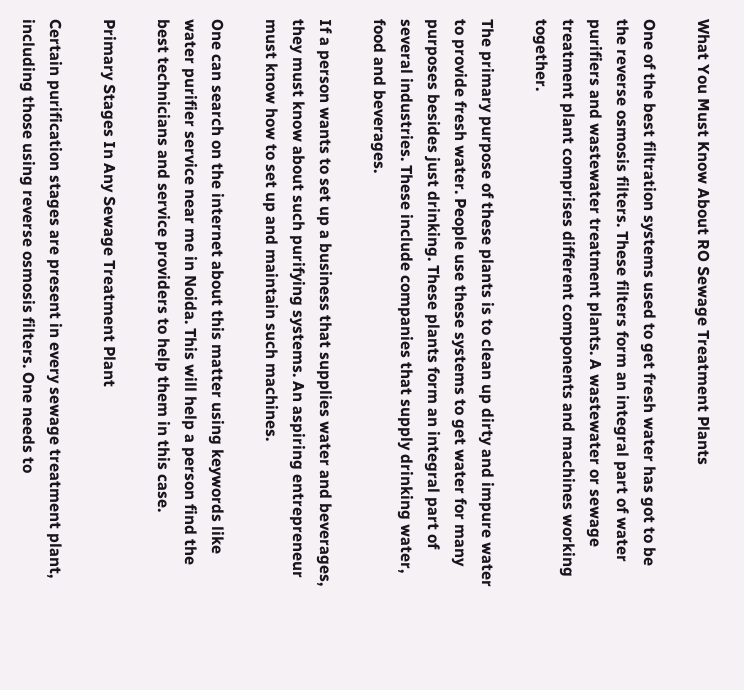What You Must Know About RO Sewage Treatment Plants

One of the best filtration systems used to get fresh water has got to be the reverse osmosis filters. These filters form an integral part of water purifiers and wastewater treatment plants. A wastewater or sewage treatment plant comprises different components and machines working together.

The primary purpose of these plants is to clean up dirty and impure water to provide fresh water. People use these systems to get water for many purposes besides just drinking. These plants form an integral part of several industries. These include companies that supply drinking water, food and beverages.

If a person wants to set up a business that supplies water and beverages, they must know about such purifying systems. An aspiring entrepreneur must know how to set up and maintain such machines.

One can search on the internet about this matter using keywords like water purifier service near me in Noida. This will help a person find the best technicians and service providers to help them in this case.

Primary Stages In Any Sewage Treatment Plant

Certain purification stages are present in every sewage treatment plant, including those using reverse osmosis filters. One needs to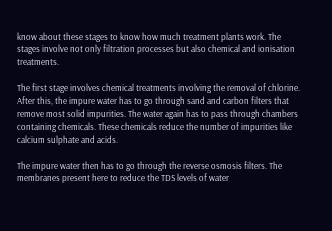know about these stages to know how much treatment plants work. The stages involve not only filtration processes but also chemical and ionisation treatments.

The first stage involves chemical treatments involving the removal of chlorine. After this, the impure water has to go through sand and carbon filters that remove most solid impurities. The water again has to pass through chambers containing chemicals. These chemicals reduce the number of impurities like calcium sulphate and acids.

The impure water then has to go through the reverse osmosis filters. The membranes present here to reduce the TDS levels of water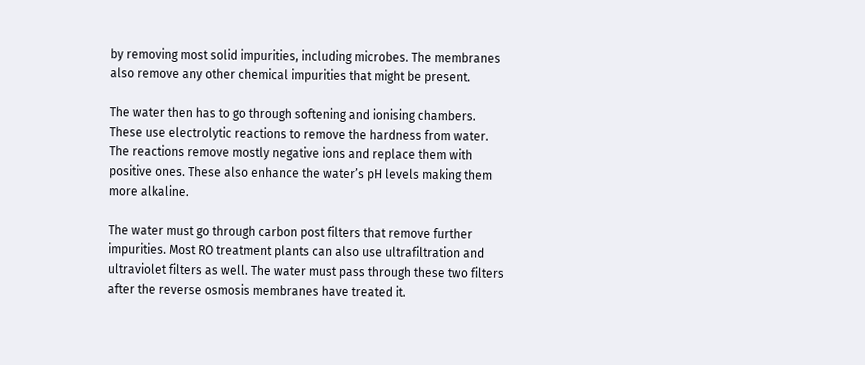by removing most solid impurities, including microbes. The membranes also remove any other chemical impurities that might be present.

The water then has to go through softening and ionising chambers. These use electrolytic reactions to remove the hardness from water. The reactions remove mostly negative ions and replace them with positive ones. These also enhance the water’s pH levels making them more alkaline.

The water must go through carbon post filters that remove further impurities. Most RO treatment plants can also use ultrafiltration and ultraviolet filters as well. The water must pass through these two filters after the reverse osmosis membranes have treated it.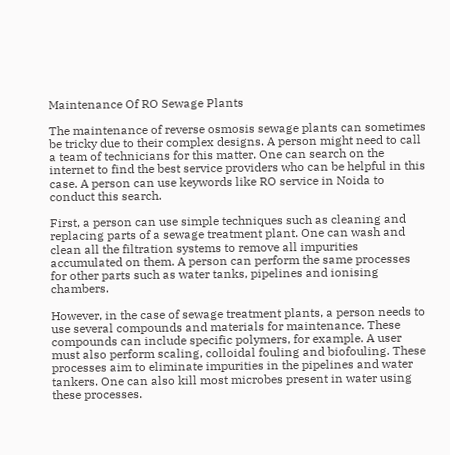Maintenance Of RO Sewage Plants

The maintenance of reverse osmosis sewage plants can sometimes be tricky due to their complex designs. A person might need to call a team of technicians for this matter. One can search on the internet to find the best service providers who can be helpful in this case. A person can use keywords like RO service in Noida to conduct this search.

First, a person can use simple techniques such as cleaning and replacing parts of a sewage treatment plant. One can wash and clean all the filtration systems to remove all impurities accumulated on them. A person can perform the same processes for other parts such as water tanks, pipelines and ionising chambers.

However, in the case of sewage treatment plants, a person needs to use several compounds and materials for maintenance. These compounds can include specific polymers, for example. A user must also perform scaling, colloidal fouling and biofouling. These processes aim to eliminate impurities in the pipelines and water tankers. One can also kill most microbes present in water using these processes.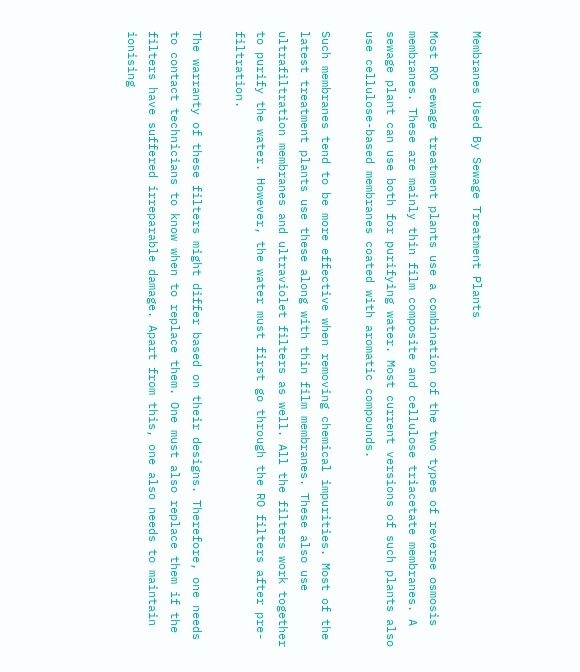Membranes Used By Sewage Treatment Plants

Most RO sewage treatment plants use a combination of the two types of reverse osmosis membranes. These are mainly thin film composite and cellulose triacetate membranes. A sewage plant can use both for purifying water. Most current versions of such plants also use cellulose-based membranes coated with aromatic compounds.

Such membranes tend to be more effective when removing chemical impurities. Most of the latest treatment plants use these along with thin film membranes. These also use ultrafiltration membranes and ultraviolet filters as well. All the filters work together to purify the water. However, the water must first go through the RO filters after pre-filtration.

The warranty of these filters might differ based on their designs. Therefore, one needs to contact technicians to know when to replace them. One must also replace them if the filters have suffered irreparable damage. Apart from this, one also needs to maintain ionising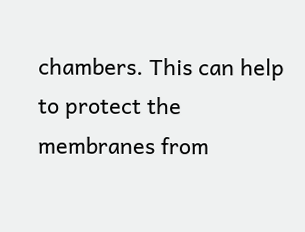chambers. This can help to protect the membranes from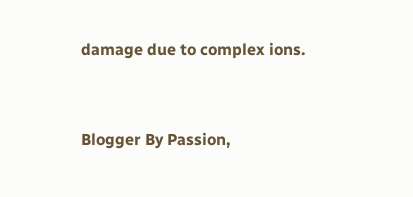damage due to complex ions.


Blogger By Passion,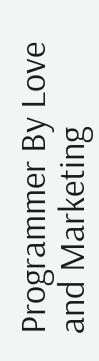Programmer By Love and Marketing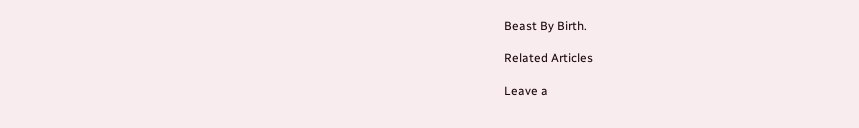Beast By Birth.

Related Articles

Leave a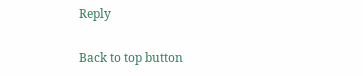Reply

Back to top button